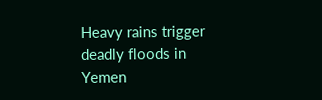Heavy rains trigger deadly floods in Yemen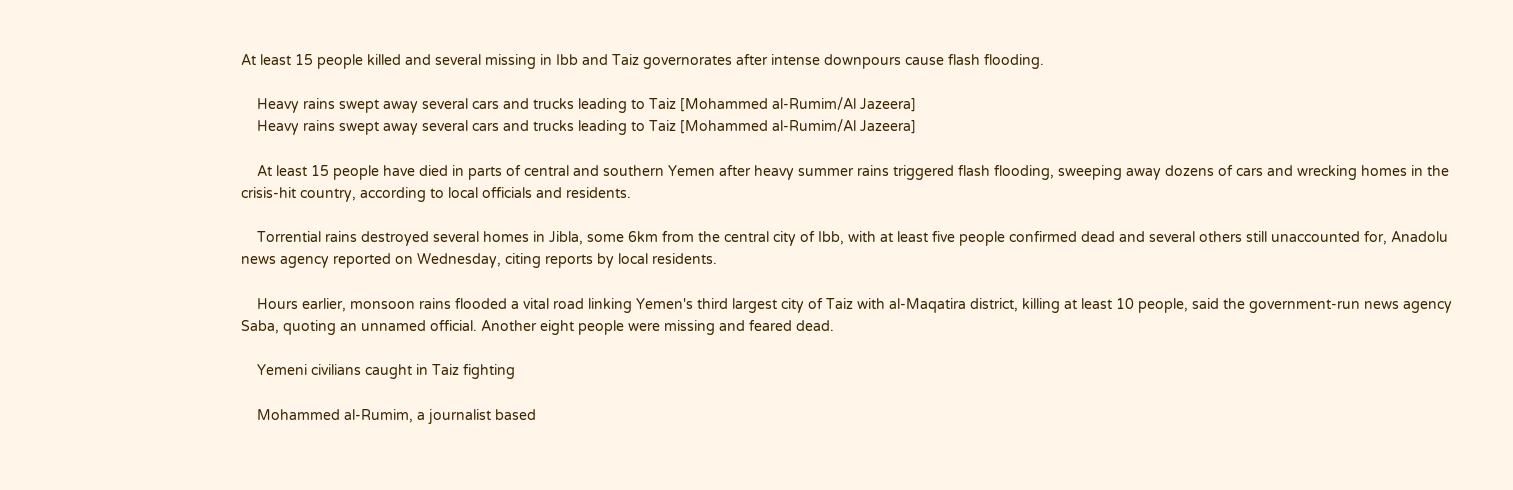At least 15 people killed and several missing in Ibb and Taiz governorates after intense downpours cause flash flooding.

    Heavy rains swept away several cars and trucks leading to Taiz [Mohammed al-Rumim/Al Jazeera]
    Heavy rains swept away several cars and trucks leading to Taiz [Mohammed al-Rumim/Al Jazeera]

    At least 15 people have died in parts of central and southern Yemen after heavy summer rains triggered flash flooding, sweeping away dozens of cars and wrecking homes in the crisis-hit country, according to local officials and residents.

    Torrential rains destroyed several homes in Jibla, some 6km from the central city of Ibb, with at least five people confirmed dead and several others still unaccounted for, Anadolu news agency reported on Wednesday, citing reports by local residents.

    Hours earlier, monsoon rains flooded a vital road linking Yemen's third largest city of Taiz with al-Maqatira district, killing at least 10 people, said the government-run news agency Saba, quoting an unnamed official. Another eight people were missing and feared dead.

    Yemeni civilians caught in Taiz fighting

    Mohammed al-Rumim, a journalist based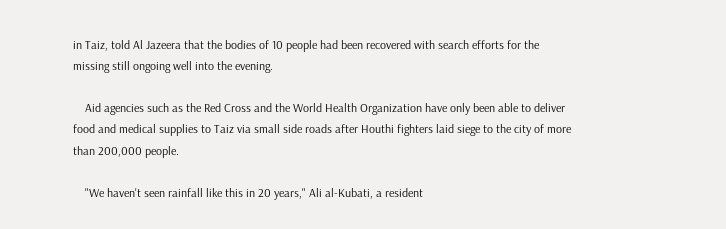in Taiz, told Al Jazeera that the bodies of 10 people had been recovered with search efforts for the missing still ongoing well into the evening.

    Aid agencies such as the Red Cross and the World Health Organization have only been able to deliver food and medical supplies to Taiz via small side roads after Houthi fighters laid siege to the city of more than 200,000 people.

    "We haven't seen rainfall like this in 20 years," Ali al-Kubati, a resident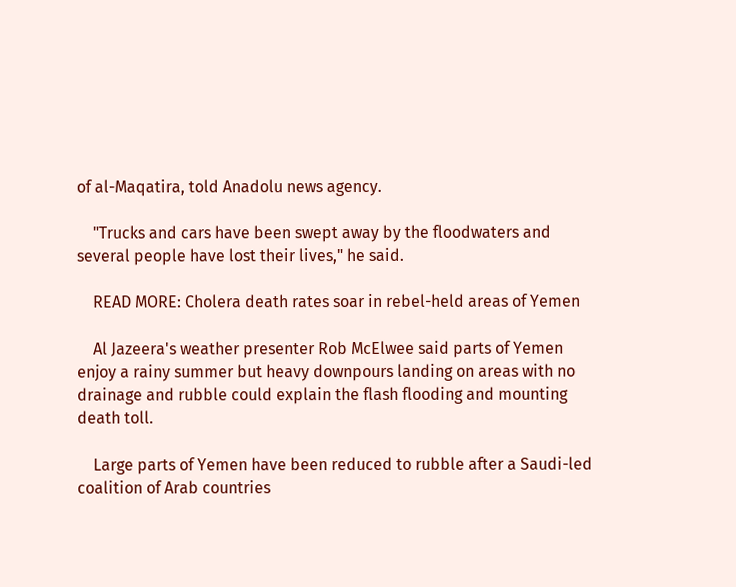of al-Maqatira, told Anadolu news agency.

    "Trucks and cars have been swept away by the floodwaters and several people have lost their lives," he said.

    READ MORE: Cholera death rates soar in rebel-held areas of Yemen

    Al Jazeera's weather presenter Rob McElwee said parts of Yemen enjoy a rainy summer but heavy downpours landing on areas with no drainage and rubble could explain the flash flooding and mounting death toll.

    Large parts of Yemen have been reduced to rubble after a Saudi-led coalition of Arab countries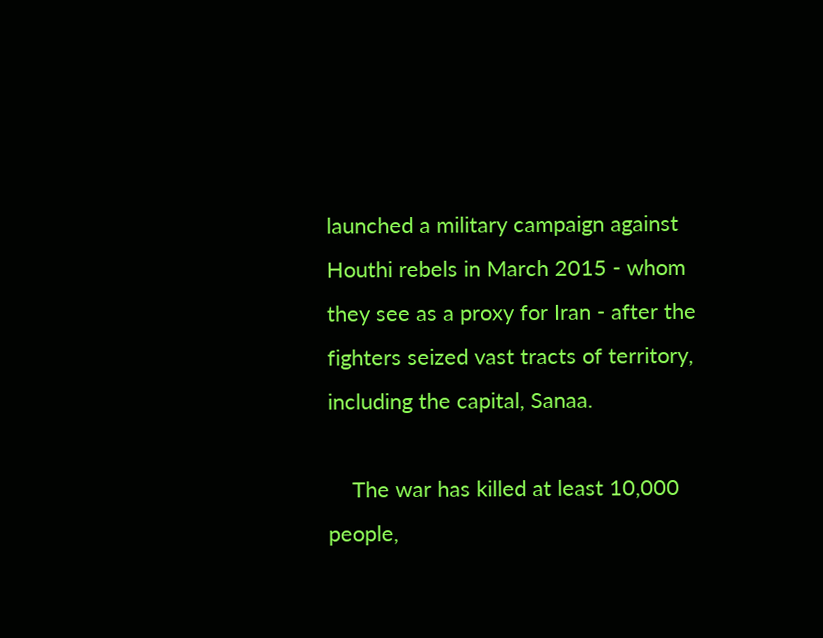launched a military campaign against Houthi rebels in March 2015 - whom they see as a proxy for Iran - after the fighters seized vast tracts of territory, including the capital, Sanaa.

    The war has killed at least 10,000 people,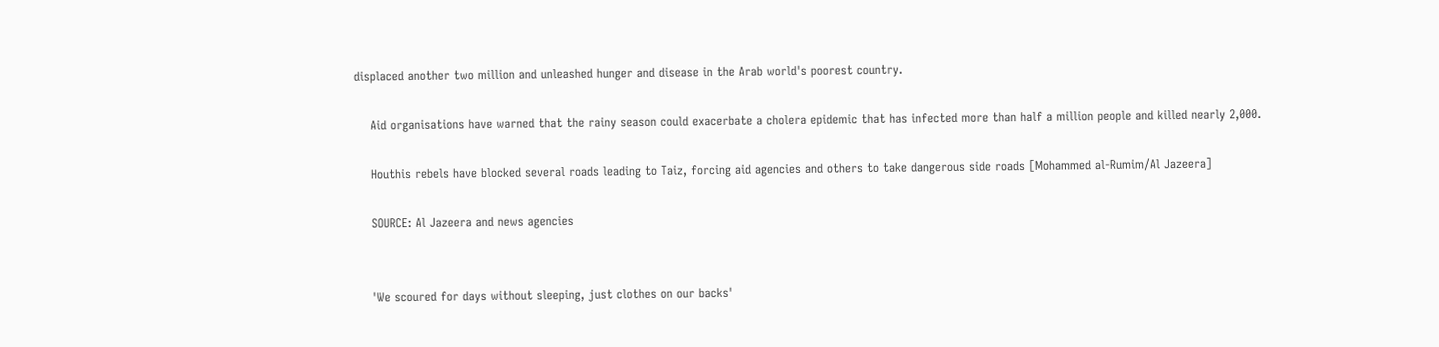displaced another two million and unleashed hunger and disease in the Arab world's poorest country.

    Aid organisations have warned that the rainy season could exacerbate a cholera epidemic that has infected more than half a million people and killed nearly 2,000.

    Houthis rebels have blocked several roads leading to Taiz, forcing aid agencies and others to take dangerous side roads [Mohammed al-Rumim/Al Jazeera]

    SOURCE: Al Jazeera and news agencies


    'We scoured for days without sleeping, just clothes on our backs'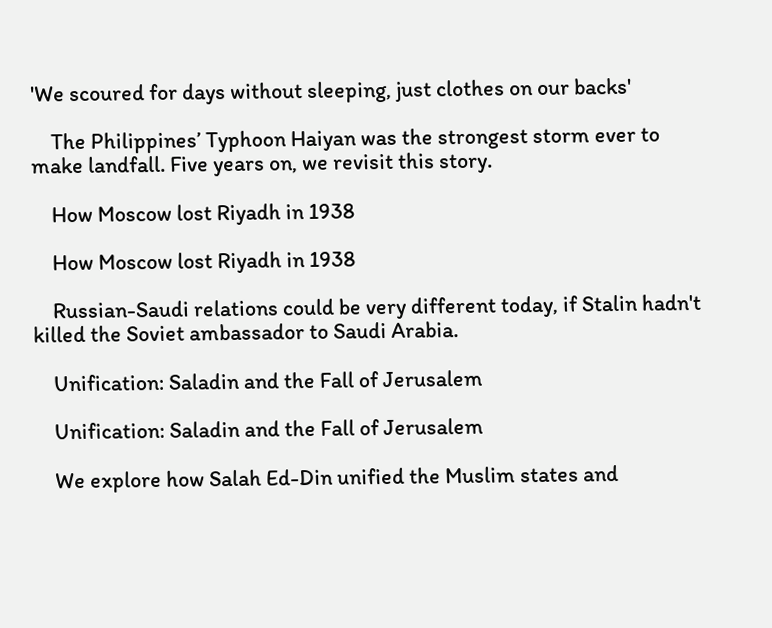'We scoured for days without sleeping, just clothes on our backs'

    The Philippines’ Typhoon Haiyan was the strongest storm ever to make landfall. Five years on, we revisit this story.

    How Moscow lost Riyadh in 1938

    How Moscow lost Riyadh in 1938

    Russian-Saudi relations could be very different today, if Stalin hadn't killed the Soviet ambassador to Saudi Arabia.

    Unification: Saladin and the Fall of Jerusalem

    Unification: Saladin and the Fall of Jerusalem

    We explore how Salah Ed-Din unified the Muslim states and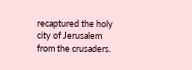recaptured the holy city of Jerusalem from the crusaders.